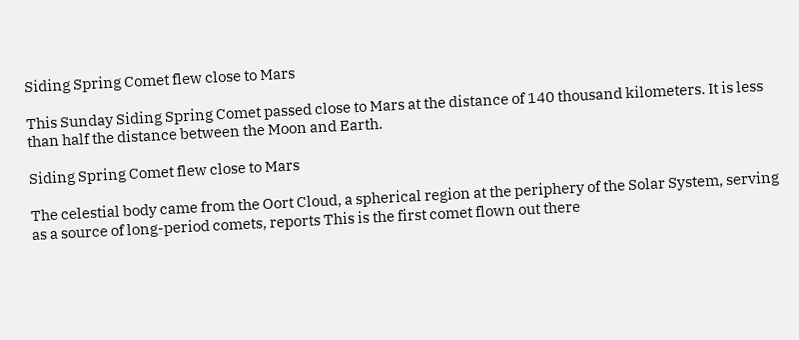Siding Spring Comet flew close to Mars

This Sunday Siding Spring Comet passed close to Mars at the distance of 140 thousand kilometers. It is less than half the distance between the Moon and Earth.

Siding Spring Comet flew close to Mars

The celestial body came from the Oort Cloud, a spherical region at the periphery of the Solar System, serving as a source of long-period comets, reports This is the first comet flown out there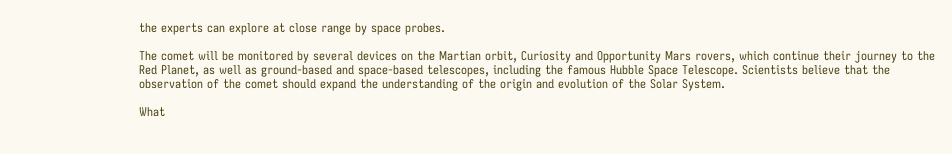the experts can explore at close range by space probes.

The comet will be monitored by several devices on the Martian orbit, Curiosity and Opportunity Mars rovers, which continue their journey to the Red Planet, as well as ground-based and space-based telescopes, including the famous Hubble Space Telescope. Scientists believe that the observation of the comet should expand the understanding of the origin and evolution of the Solar System.

What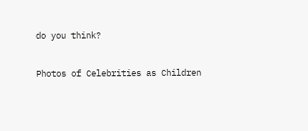do you think?

Photos of Celebrities as Children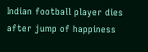Indian football player dies after jump of happiness